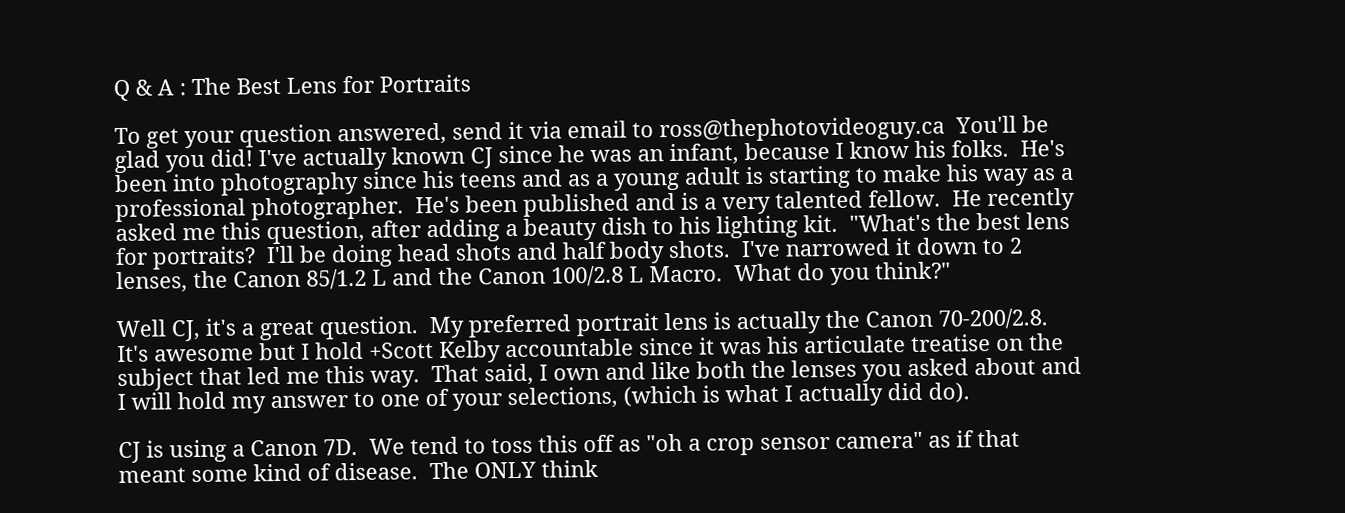Q & A : The Best Lens for Portraits

To get your question answered, send it via email to ross@thephotovideoguy.ca  You'll be glad you did! I've actually known CJ since he was an infant, because I know his folks.  He's been into photography since his teens and as a young adult is starting to make his way as a professional photographer.  He's been published and is a very talented fellow.  He recently asked me this question, after adding a beauty dish to his lighting kit.  "What's the best lens for portraits?  I'll be doing head shots and half body shots.  I've narrowed it down to 2 lenses, the Canon 85/1.2 L and the Canon 100/2.8 L Macro.  What do you think?"

Well CJ, it's a great question.  My preferred portrait lens is actually the Canon 70-200/2.8. It's awesome but I hold +Scott Kelby accountable since it was his articulate treatise on the subject that led me this way.  That said, I own and like both the lenses you asked about and I will hold my answer to one of your selections, (which is what I actually did do).

CJ is using a Canon 7D.  We tend to toss this off as "oh a crop sensor camera" as if that meant some kind of disease.  The ONLY think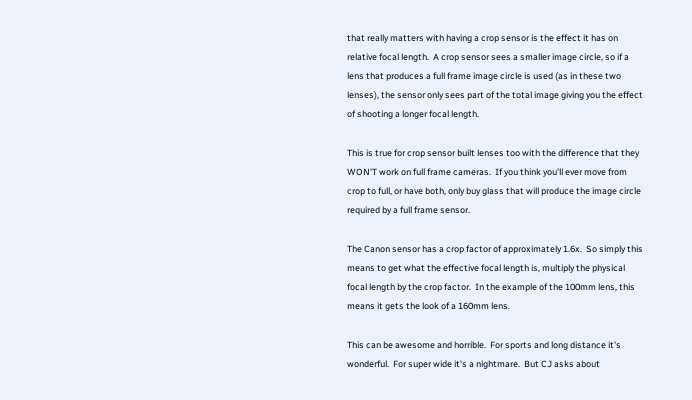that really matters with having a crop sensor is the effect it has on relative focal length.  A crop sensor sees a smaller image circle, so if a lens that produces a full frame image circle is used (as in these two lenses), the sensor only sees part of the total image giving you the effect of shooting a longer focal length.

This is true for crop sensor built lenses too with the difference that they WON'T work on full frame cameras.  If you think you'll ever move from crop to full, or have both, only buy glass that will produce the image circle required by a full frame sensor.

The Canon sensor has a crop factor of approximately 1.6x.  So simply this means to get what the effective focal length is, multiply the physical focal length by the crop factor.  In the example of the 100mm lens, this means it gets the look of a 160mm lens.

This can be awesome and horrible.  For sports and long distance it's wonderful.  For super wide it's a nightmare.  But CJ asks about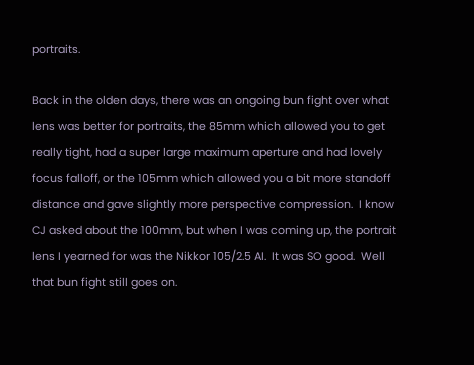portraits.

Back in the olden days, there was an ongoing bun fight over what lens was better for portraits, the 85mm which allowed you to get really tight, had a super large maximum aperture and had lovely focus falloff, or the 105mm which allowed you a bit more standoff distance and gave slightly more perspective compression.  I know CJ asked about the 100mm, but when I was coming up, the portrait lens I yearned for was the Nikkor 105/2.5 AI.  It was SO good.  Well that bun fight still goes on.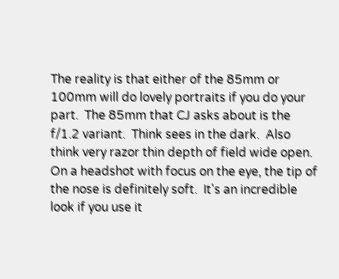The reality is that either of the 85mm or 100mm will do lovely portraits if you do your part.  The 85mm that CJ asks about is the f/1.2 variant.  Think sees in the dark.  Also think very razor thin depth of field wide open.  On a headshot with focus on the eye, the tip of the nose is definitely soft.  It's an incredible look if you use it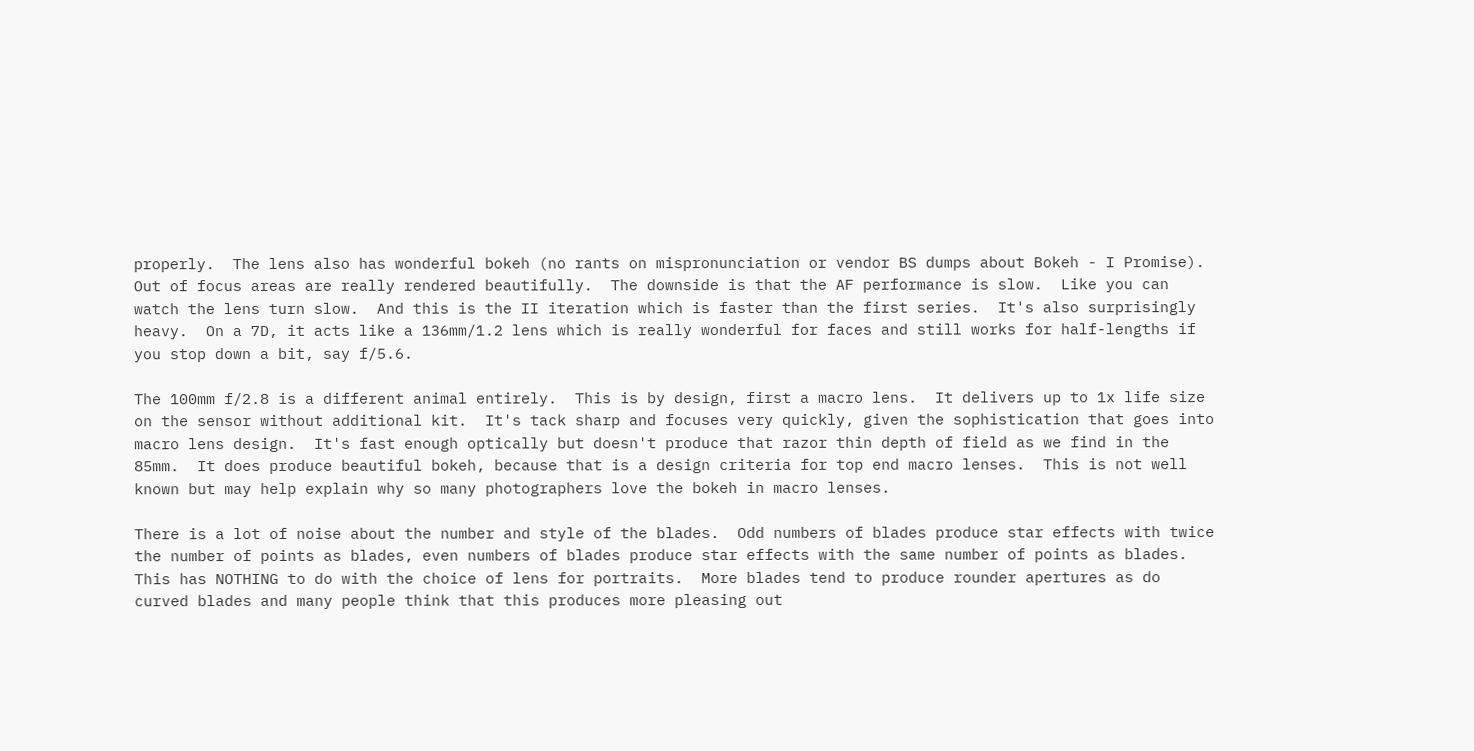properly.  The lens also has wonderful bokeh (no rants on mispronunciation or vendor BS dumps about Bokeh - I Promise).  Out of focus areas are really rendered beautifully.  The downside is that the AF performance is slow.  Like you can watch the lens turn slow.  And this is the II iteration which is faster than the first series.  It's also surprisingly heavy.  On a 7D, it acts like a 136mm/1.2 lens which is really wonderful for faces and still works for half-lengths if you stop down a bit, say f/5.6.

The 100mm f/2.8 is a different animal entirely.  This is by design, first a macro lens.  It delivers up to 1x life size on the sensor without additional kit.  It's tack sharp and focuses very quickly, given the sophistication that goes into macro lens design.  It's fast enough optically but doesn't produce that razor thin depth of field as we find in the 85mm.  It does produce beautiful bokeh, because that is a design criteria for top end macro lenses.  This is not well known but may help explain why so many photographers love the bokeh in macro lenses.

There is a lot of noise about the number and style of the blades.  Odd numbers of blades produce star effects with twice the number of points as blades, even numbers of blades produce star effects with the same number of points as blades.  This has NOTHING to do with the choice of lens for portraits.  More blades tend to produce rounder apertures as do curved blades and many people think that this produces more pleasing out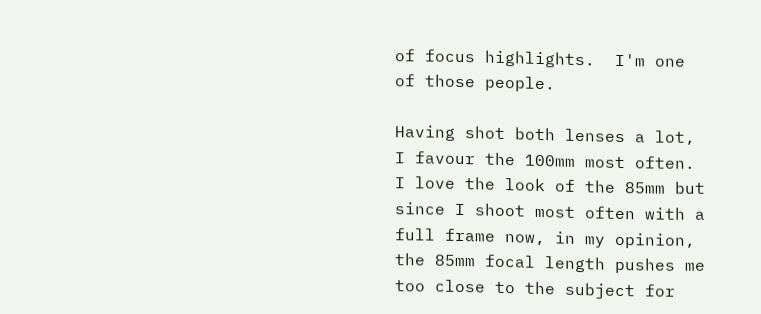of focus highlights.  I'm one of those people.

Having shot both lenses a lot, I favour the 100mm most often.  I love the look of the 85mm but since I shoot most often with a full frame now, in my opinion, the 85mm focal length pushes me too close to the subject for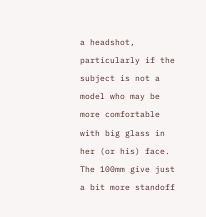a headshot, particularly if the subject is not a model who may be more comfortable with big glass in her (or his) face.  The 100mm give just a bit more standoff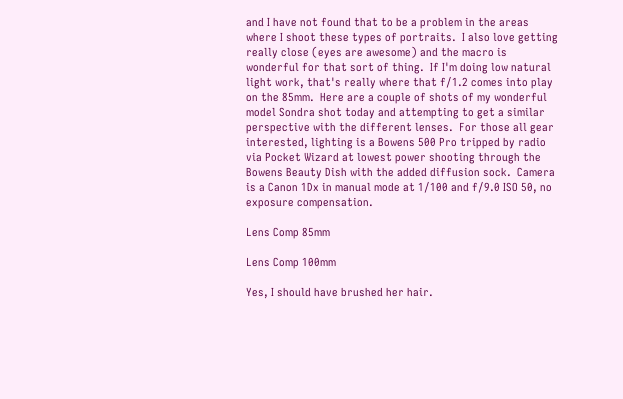and I have not found that to be a problem in the areas where I shoot these types of portraits.  I also love getting really close (eyes are awesome) and the macro is wonderful for that sort of thing.  If I'm doing low natural light work, that's really where that f/1.2 comes into play on the 85mm.  Here are a couple of shots of my wonderful model Sondra shot today and attempting to get a similar perspective with the different lenses.  For those all gear interested, lighting is a Bowens 500 Pro tripped by radio via Pocket Wizard at lowest power shooting through the Bowens Beauty Dish with the added diffusion sock.  Camera is a Canon 1Dx in manual mode at 1/100 and f/9.0 ISO 50, no exposure compensation.

Lens Comp 85mm

Lens Comp 100mm

Yes, I should have brushed her hair.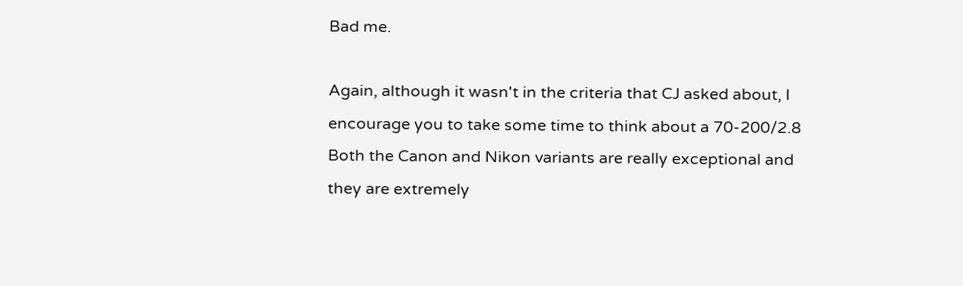Bad me.

Again, although it wasn't in the criteria that CJ asked about, I encourage you to take some time to think about a 70-200/2.8  Both the Canon and Nikon variants are really exceptional and they are extremely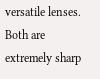versatile lenses.  Both are extremely sharp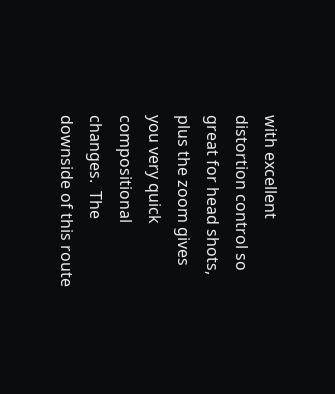with excellent distortion control so great for head shots, plus the zoom gives you very quick compositional changes.  The downside of this route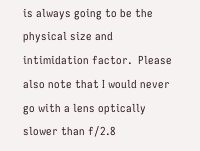is always going to be the physical size and intimidation factor.  Please also note that I would never go with a lens optically slower than f/2.8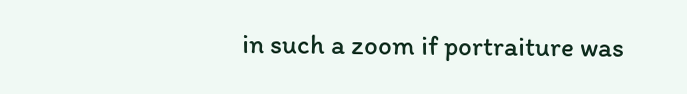in such a zoom if portraiture was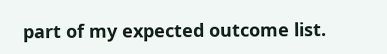part of my expected outcome list.